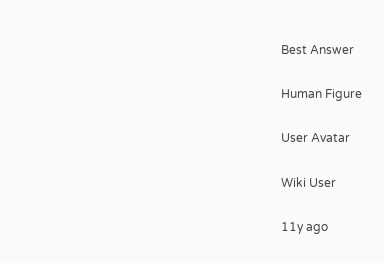Best Answer

Human Figure

User Avatar

Wiki User

11y ago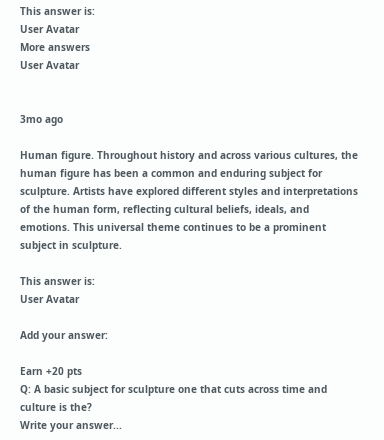This answer is:
User Avatar
More answers
User Avatar


3mo ago

Human figure. Throughout history and across various cultures, the human figure has been a common and enduring subject for sculpture. Artists have explored different styles and interpretations of the human form, reflecting cultural beliefs, ideals, and emotions. This universal theme continues to be a prominent subject in sculpture.

This answer is:
User Avatar

Add your answer:

Earn +20 pts
Q: A basic subject for sculpture one that cuts across time and culture is the?
Write your answer...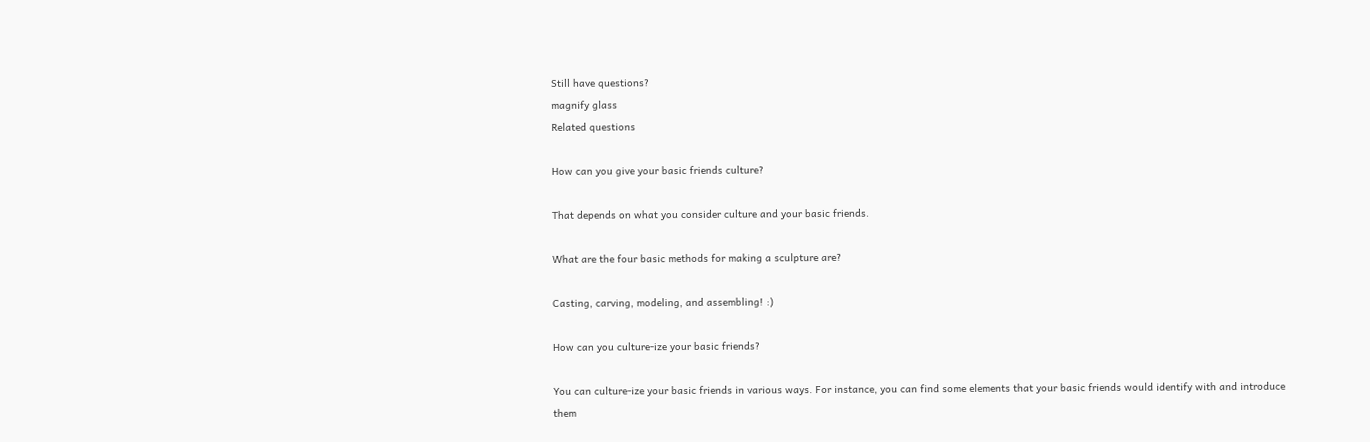Still have questions?
magnify glass
Related questions

How can you give your basic friends culture?

That depends on what you consider culture and your basic friends.

What are the four basic methods for making a sculpture are?

Casting, carving, modeling, and assembling! :)

How can you culture-ize your basic friends?

You can culture-ize your basic friends in various ways. For instance, you can find some elements that your basic friends would identify with and introduce them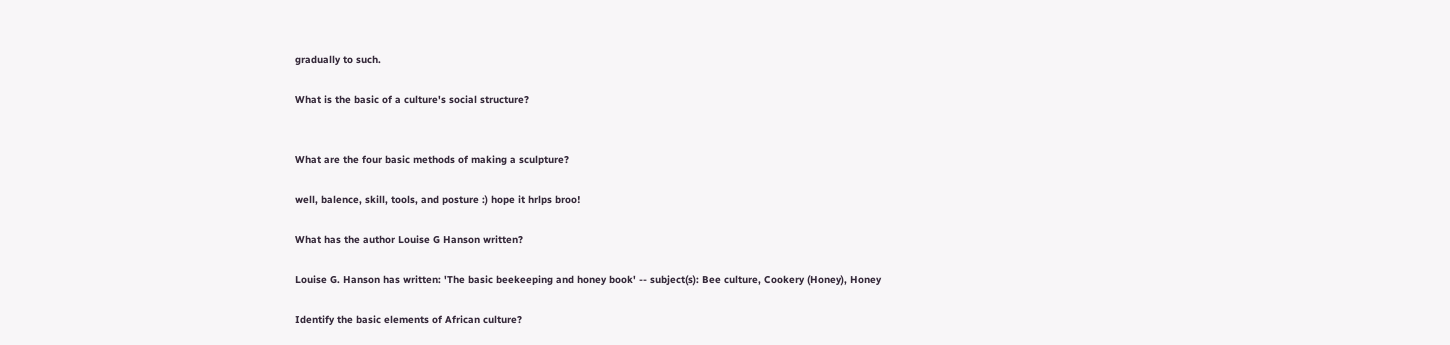gradually to such.

What is the basic of a culture's social structure?


What are the four basic methods of making a sculpture?

well, balence, skill, tools, and posture :) hope it hrlps broo!

What has the author Louise G Hanson written?

Louise G. Hanson has written: 'The basic beekeeping and honey book' -- subject(s): Bee culture, Cookery (Honey), Honey

Identify the basic elements of African culture?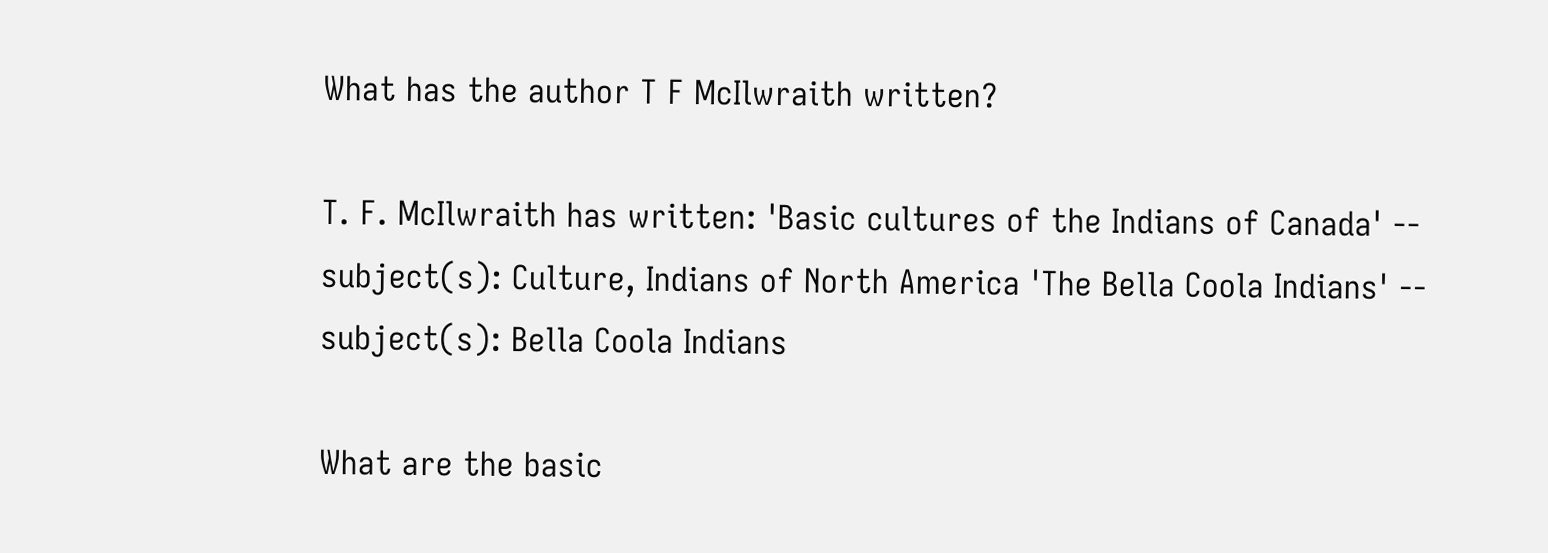What has the author T F McIlwraith written?

T. F. McIlwraith has written: 'Basic cultures of the Indians of Canada' -- subject(s): Culture, Indians of North America 'The Bella Coola Indians' -- subject(s): Bella Coola Indians

What are the basic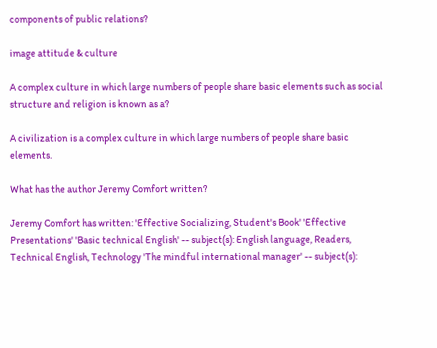components of public relations?

image attitude & culture

A complex culture in which large numbers of people share basic elements such as social structure and religion is known as a?

A civilization is a complex culture in which large numbers of people share basic elements.

What has the author Jeremy Comfort written?

Jeremy Comfort has written: 'Effective Socializing, Student's Book' 'Effective Presentations' 'Basic technical English' -- subject(s): English language, Readers, Technical English, Technology 'The mindful international manager' -- subject(s):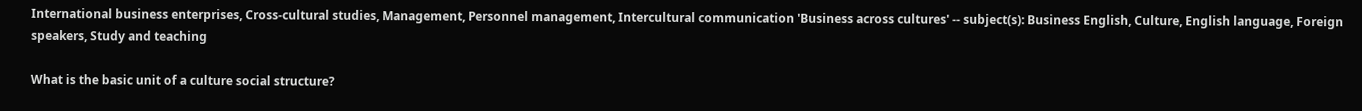International business enterprises, Cross-cultural studies, Management, Personnel management, Intercultural communication 'Business across cultures' -- subject(s): Business English, Culture, English language, Foreign speakers, Study and teaching

What is the basic unit of a culture social structure?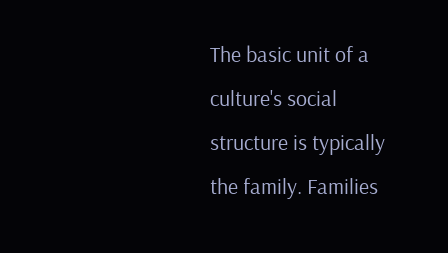The basic unit of a culture's social structure is typically the family. Families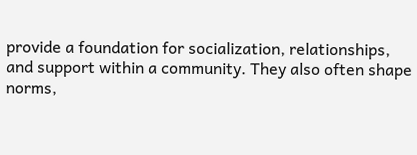provide a foundation for socialization, relationships, and support within a community. They also often shape norms,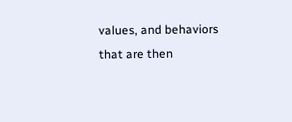values, and behaviors that are then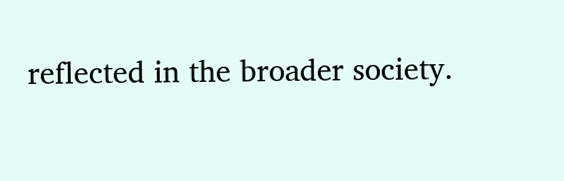reflected in the broader society.